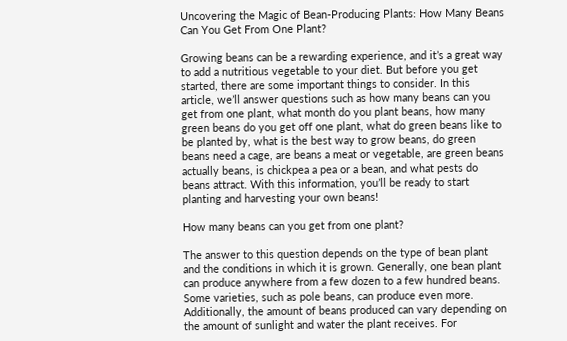Uncovering the Magic of Bean-Producing Plants: How Many Beans Can You Get From One Plant?

Growing beans can be a rewarding experience, and it’s a great way to add a nutritious vegetable to your diet. But before you get started, there are some important things to consider. In this article, we’ll answer questions such as how many beans can you get from one plant, what month do you plant beans, how many green beans do you get off one plant, what do green beans like to be planted by, what is the best way to grow beans, do green beans need a cage, are beans a meat or vegetable, are green beans actually beans, is chickpea a pea or a bean, and what pests do beans attract. With this information, you’ll be ready to start planting and harvesting your own beans!

How many beans can you get from one plant?

The answer to this question depends on the type of bean plant and the conditions in which it is grown. Generally, one bean plant can produce anywhere from a few dozen to a few hundred beans. Some varieties, such as pole beans, can produce even more. Additionally, the amount of beans produced can vary depending on the amount of sunlight and water the plant receives. For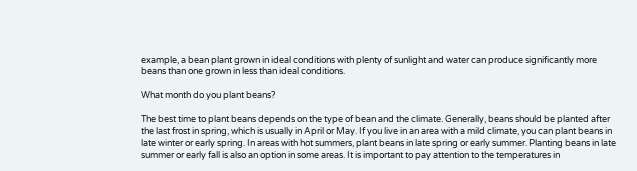example, a bean plant grown in ideal conditions with plenty of sunlight and water can produce significantly more beans than one grown in less than ideal conditions.

What month do you plant beans?

The best time to plant beans depends on the type of bean and the climate. Generally, beans should be planted after the last frost in spring, which is usually in April or May. If you live in an area with a mild climate, you can plant beans in late winter or early spring. In areas with hot summers, plant beans in late spring or early summer. Planting beans in late summer or early fall is also an option in some areas. It is important to pay attention to the temperatures in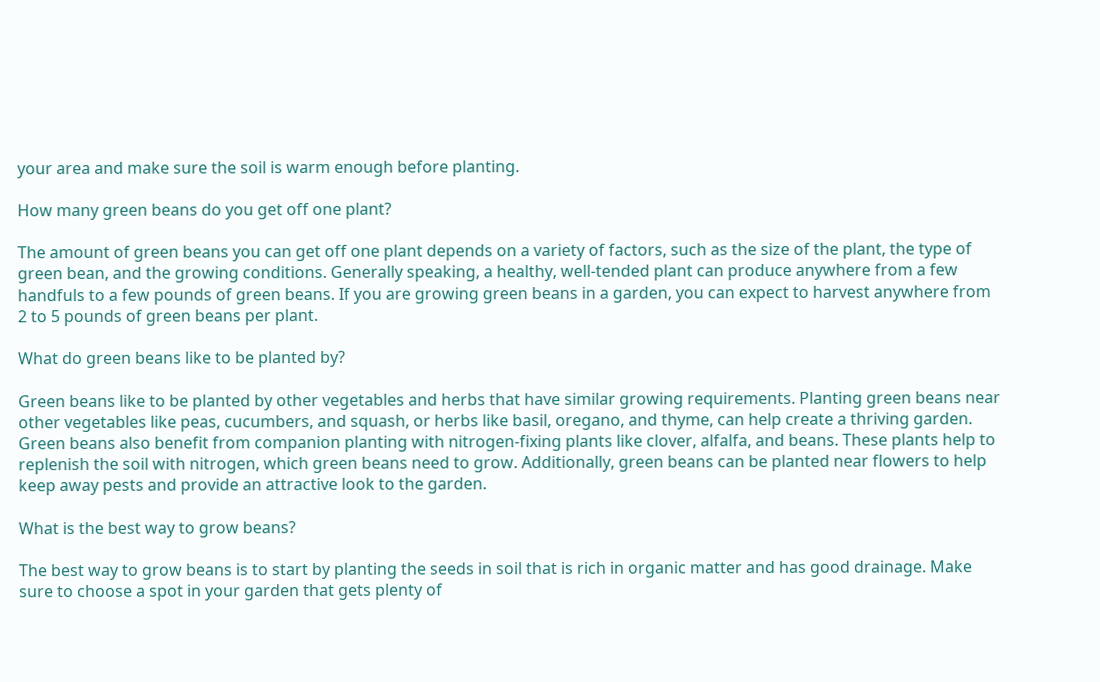your area and make sure the soil is warm enough before planting.

How many green beans do you get off one plant?

The amount of green beans you can get off one plant depends on a variety of factors, such as the size of the plant, the type of green bean, and the growing conditions. Generally speaking, a healthy, well-tended plant can produce anywhere from a few handfuls to a few pounds of green beans. If you are growing green beans in a garden, you can expect to harvest anywhere from 2 to 5 pounds of green beans per plant.

What do green beans like to be planted by?

Green beans like to be planted by other vegetables and herbs that have similar growing requirements. Planting green beans near other vegetables like peas, cucumbers, and squash, or herbs like basil, oregano, and thyme, can help create a thriving garden. Green beans also benefit from companion planting with nitrogen-fixing plants like clover, alfalfa, and beans. These plants help to replenish the soil with nitrogen, which green beans need to grow. Additionally, green beans can be planted near flowers to help keep away pests and provide an attractive look to the garden.

What is the best way to grow beans?

The best way to grow beans is to start by planting the seeds in soil that is rich in organic matter and has good drainage. Make sure to choose a spot in your garden that gets plenty of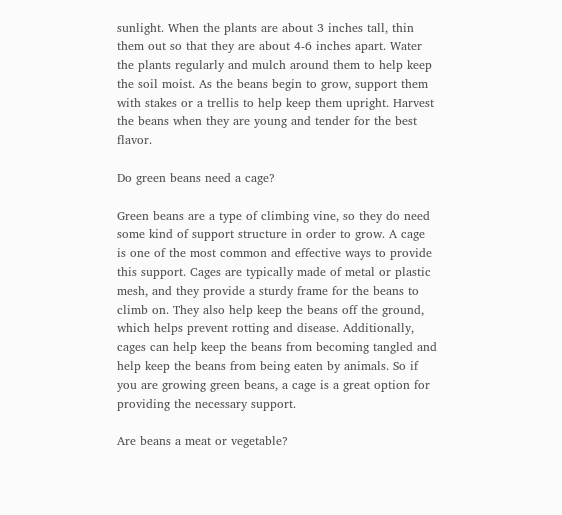sunlight. When the plants are about 3 inches tall, thin them out so that they are about 4-6 inches apart. Water the plants regularly and mulch around them to help keep the soil moist. As the beans begin to grow, support them with stakes or a trellis to help keep them upright. Harvest the beans when they are young and tender for the best flavor.

Do green beans need a cage?

Green beans are a type of climbing vine, so they do need some kind of support structure in order to grow. A cage is one of the most common and effective ways to provide this support. Cages are typically made of metal or plastic mesh, and they provide a sturdy frame for the beans to climb on. They also help keep the beans off the ground, which helps prevent rotting and disease. Additionally, cages can help keep the beans from becoming tangled and help keep the beans from being eaten by animals. So if you are growing green beans, a cage is a great option for providing the necessary support.

Are beans a meat or vegetable?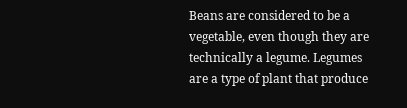Beans are considered to be a vegetable, even though they are technically a legume. Legumes are a type of plant that produce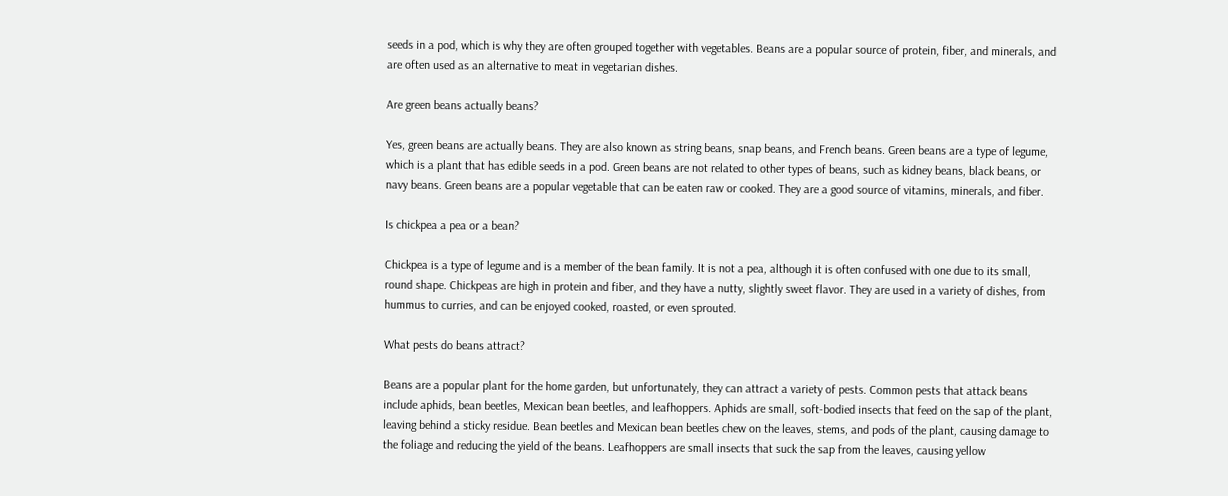seeds in a pod, which is why they are often grouped together with vegetables. Beans are a popular source of protein, fiber, and minerals, and are often used as an alternative to meat in vegetarian dishes.

Are green beans actually beans?

Yes, green beans are actually beans. They are also known as string beans, snap beans, and French beans. Green beans are a type of legume, which is a plant that has edible seeds in a pod. Green beans are not related to other types of beans, such as kidney beans, black beans, or navy beans. Green beans are a popular vegetable that can be eaten raw or cooked. They are a good source of vitamins, minerals, and fiber.

Is chickpea a pea or a bean?

Chickpea is a type of legume and is a member of the bean family. It is not a pea, although it is often confused with one due to its small, round shape. Chickpeas are high in protein and fiber, and they have a nutty, slightly sweet flavor. They are used in a variety of dishes, from hummus to curries, and can be enjoyed cooked, roasted, or even sprouted.

What pests do beans attract?

Beans are a popular plant for the home garden, but unfortunately, they can attract a variety of pests. Common pests that attack beans include aphids, bean beetles, Mexican bean beetles, and leafhoppers. Aphids are small, soft-bodied insects that feed on the sap of the plant, leaving behind a sticky residue. Bean beetles and Mexican bean beetles chew on the leaves, stems, and pods of the plant, causing damage to the foliage and reducing the yield of the beans. Leafhoppers are small insects that suck the sap from the leaves, causing yellow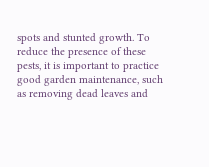spots and stunted growth. To reduce the presence of these pests, it is important to practice good garden maintenance, such as removing dead leaves and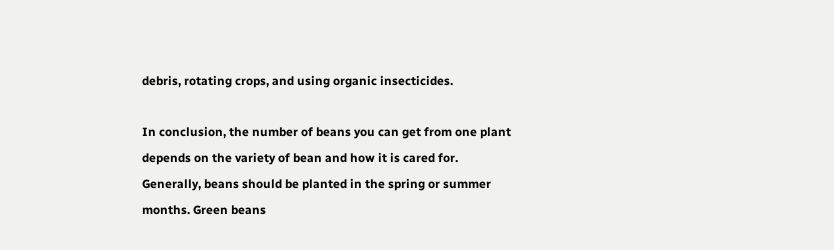debris, rotating crops, and using organic insecticides.

In conclusion, the number of beans you can get from one plant depends on the variety of bean and how it is cared for. Generally, beans should be planted in the spring or summer months. Green beans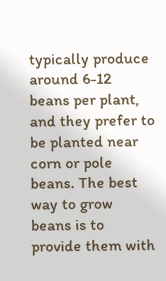typically produce around 6-12 beans per plant, and they prefer to be planted near corn or pole beans. The best way to grow beans is to provide them with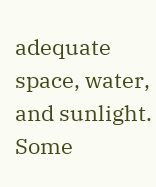adequate space, water, and sunlight. Some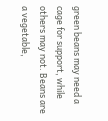green beans may need a cage for support, while others may not. Beans are a vegetable,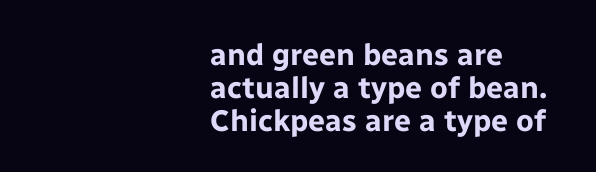and green beans are actually a type of bean. Chickpeas are a type of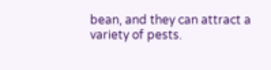bean, and they can attract a variety of pests.